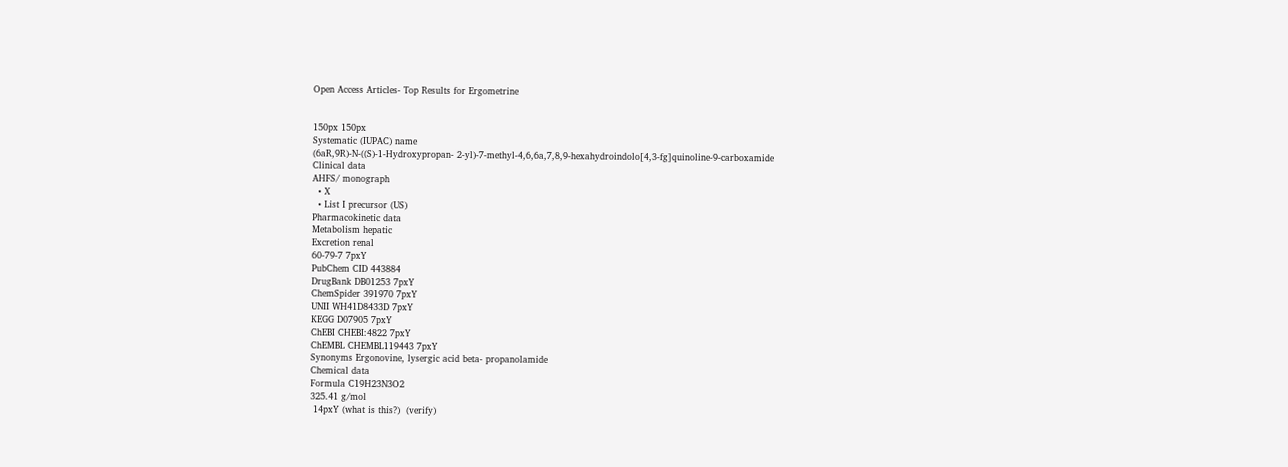Open Access Articles- Top Results for Ergometrine


150px 150px
Systematic (IUPAC) name
(6aR,9R)-N-((S)-1-Hydroxypropan- 2-yl)-7-methyl-4,6,6a,7,8,9-hexahydroindolo[4,3-fg]quinoline-9-carboxamide
Clinical data
AHFS/ monograph
  • X
  • List I precursor (US)
Pharmacokinetic data
Metabolism hepatic
Excretion renal
60-79-7 7pxY
PubChem CID 443884
DrugBank DB01253 7pxY
ChemSpider 391970 7pxY
UNII WH41D8433D 7pxY
KEGG D07905 7pxY
ChEBI CHEBI:4822 7pxY
ChEMBL CHEMBL119443 7pxY
Synonyms Ergonovine, lysergic acid beta- propanolamide
Chemical data
Formula C19H23N3O2
325.41 g/mol
 14pxY (what is this?)  (verify)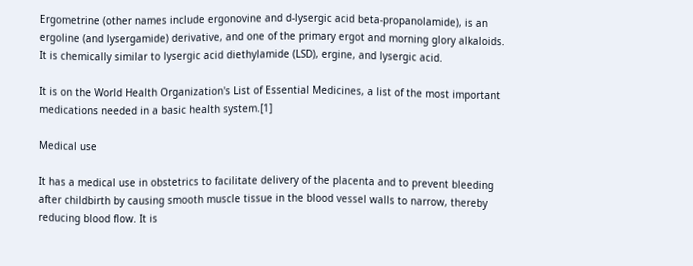Ergometrine (other names include ergonovine and d-lysergic acid beta-propanolamide), is an ergoline (and lysergamide) derivative, and one of the primary ergot and morning glory alkaloids. It is chemically similar to lysergic acid diethylamide (LSD), ergine, and lysergic acid.

It is on the World Health Organization's List of Essential Medicines, a list of the most important medications needed in a basic health system.[1]

Medical use

It has a medical use in obstetrics to facilitate delivery of the placenta and to prevent bleeding after childbirth by causing smooth muscle tissue in the blood vessel walls to narrow, thereby reducing blood flow. It is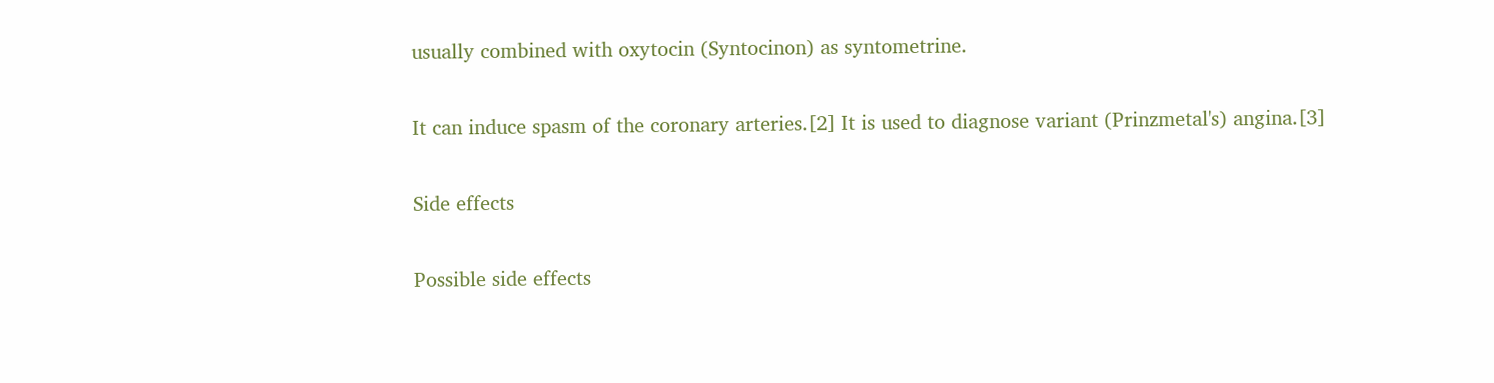usually combined with oxytocin (Syntocinon) as syntometrine.

It can induce spasm of the coronary arteries.[2] It is used to diagnose variant (Prinzmetal's) angina.[3]

Side effects

Possible side effects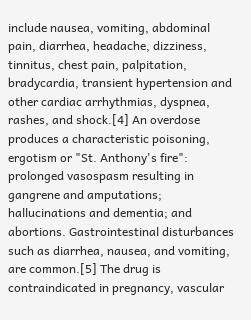include nausea, vomiting, abdominal pain, diarrhea, headache, dizziness, tinnitus, chest pain, palpitation, bradycardia, transient hypertension and other cardiac arrhythmias, dyspnea, rashes, and shock.[4] An overdose produces a characteristic poisoning, ergotism or "St. Anthony's fire": prolonged vasospasm resulting in gangrene and amputations; hallucinations and dementia; and abortions. Gastrointestinal disturbances such as diarrhea, nausea, and vomiting, are common.[5] The drug is contraindicated in pregnancy, vascular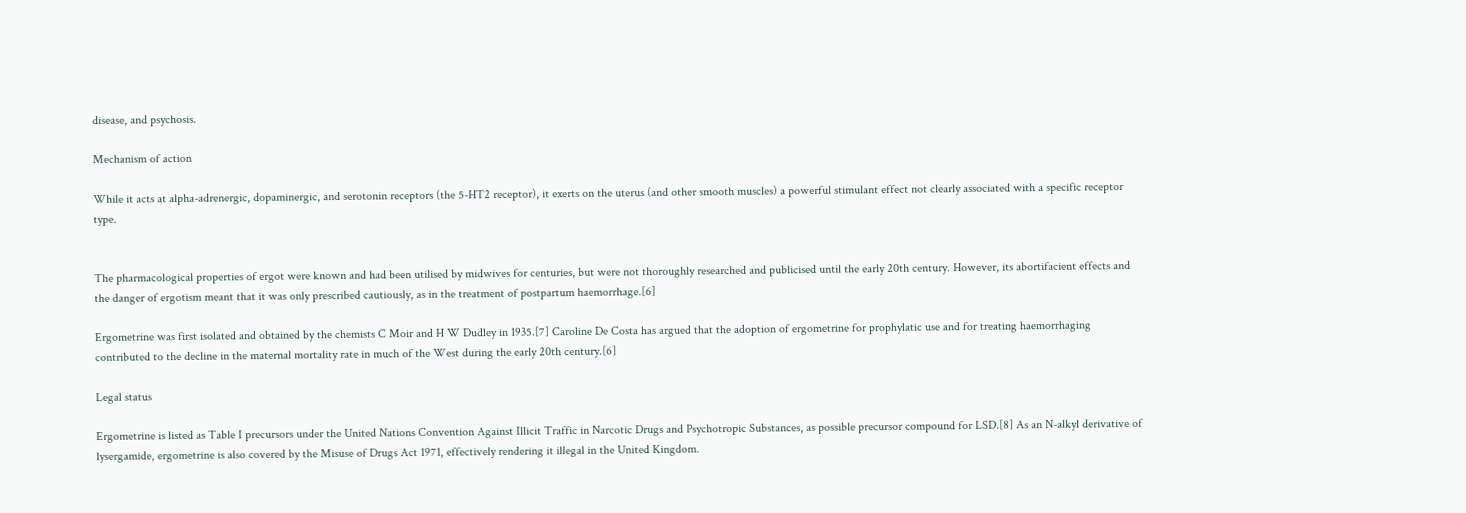disease, and psychosis.

Mechanism of action

While it acts at alpha-adrenergic, dopaminergic, and serotonin receptors (the 5-HT2 receptor), it exerts on the uterus (and other smooth muscles) a powerful stimulant effect not clearly associated with a specific receptor type.


The pharmacological properties of ergot were known and had been utilised by midwives for centuries, but were not thoroughly researched and publicised until the early 20th century. However, its abortifacient effects and the danger of ergotism meant that it was only prescribed cautiously, as in the treatment of postpartum haemorrhage.[6]

Ergometrine was first isolated and obtained by the chemists C Moir and H W Dudley in 1935.[7] Caroline De Costa has argued that the adoption of ergometrine for prophylatic use and for treating haemorrhaging contributed to the decline in the maternal mortality rate in much of the West during the early 20th century.[6]

Legal status

Ergometrine is listed as Table I precursors under the United Nations Convention Against Illicit Traffic in Narcotic Drugs and Psychotropic Substances, as possible precursor compound for LSD.[8] As an N-alkyl derivative of lysergamide, ergometrine is also covered by the Misuse of Drugs Act 1971, effectively rendering it illegal in the United Kingdom.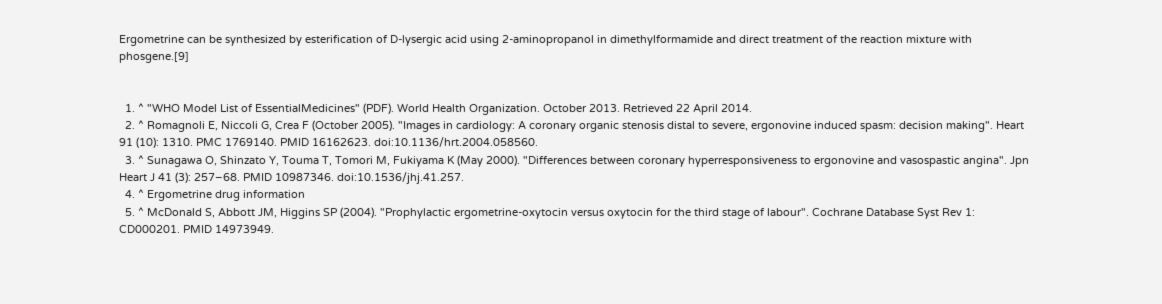Ergometrine can be synthesized by esterification of D-lysergic acid using 2-aminopropanol in dimethylformamide and direct treatment of the reaction mixture with phosgene.[9]


  1. ^ "WHO Model List of EssentialMedicines" (PDF). World Health Organization. October 2013. Retrieved 22 April 2014.
  2. ^ Romagnoli E, Niccoli G, Crea F (October 2005). "Images in cardiology: A coronary organic stenosis distal to severe, ergonovine induced spasm: decision making". Heart 91 (10): 1310. PMC 1769140. PMID 16162623. doi:10.1136/hrt.2004.058560.
  3. ^ Sunagawa O, Shinzato Y, Touma T, Tomori M, Fukiyama K (May 2000). "Differences between coronary hyperresponsiveness to ergonovine and vasospastic angina". Jpn Heart J 41 (3): 257–68. PMID 10987346. doi:10.1536/jhj.41.257.
  4. ^ Ergometrine drug information
  5. ^ McDonald S, Abbott JM, Higgins SP (2004). "Prophylactic ergometrine-oxytocin versus oxytocin for the third stage of labour". Cochrane Database Syst Rev 1: CD000201. PMID 14973949.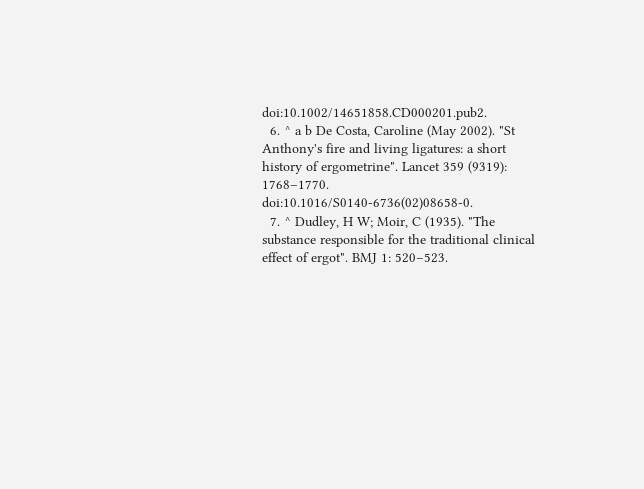doi:10.1002/14651858.CD000201.pub2.
  6. ^ a b De Costa, Caroline (May 2002). "St Anthony's fire and living ligatures: a short history of ergometrine". Lancet 359 (9319): 1768–1770. doi:10.1016/S0140-6736(02)08658-0.
  7. ^ Dudley, H W; Moir, C (1935). "The substance responsible for the traditional clinical effect of ergot". BMJ 1: 520–523.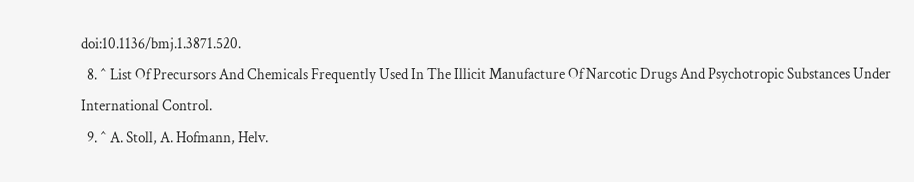doi:10.1136/bmj.1.3871.520.
  8. ^ List Of Precursors And Chemicals Frequently Used In The Illicit Manufacture Of Narcotic Drugs And Psychotropic Substances Under International Control.
  9. ^ A. Stoll, A. Hofmann, Helv.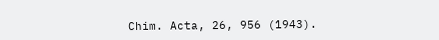Chim. Acta, 26, 956 (1943).